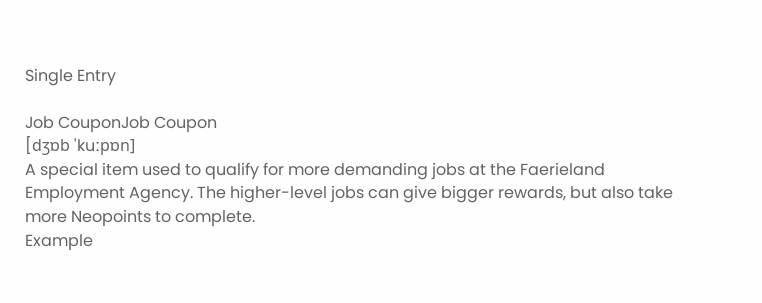Single Entry

Job CouponJob Coupon
[dʒɒb 'kuːpɒn]
A special item used to qualify for more demanding jobs at the Faerieland Employment Agency. The higher-level jobs can give bigger rewards, but also take more Neopoints to complete.
Example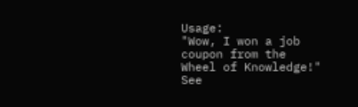Usage:
"Wow, I won a job coupon from the Wheel of Knowledge!"
See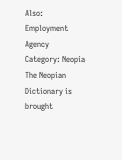Also: Employment Agency
Category: Neopia
The Neopian Dictionary is brought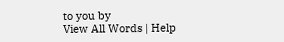to you by
View All Words | Help